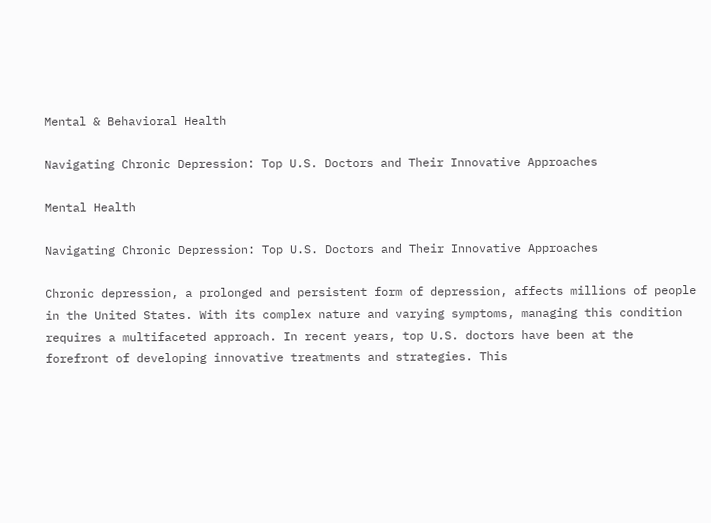Mental & Behavioral Health

Navigating Chronic Depression: Top U.S. Doctors and Their Innovative Approaches

Mental Health

Navigating Chronic Depression: Top U.S. Doctors and Their Innovative Approaches

Chronic depression, a prolonged and persistent form of depression, affects millions of people in the United States. With its complex nature and varying symptoms, managing this condition requires a multifaceted approach. In recent years, top U.S. doctors have been at the forefront of developing innovative treatments and strategies. This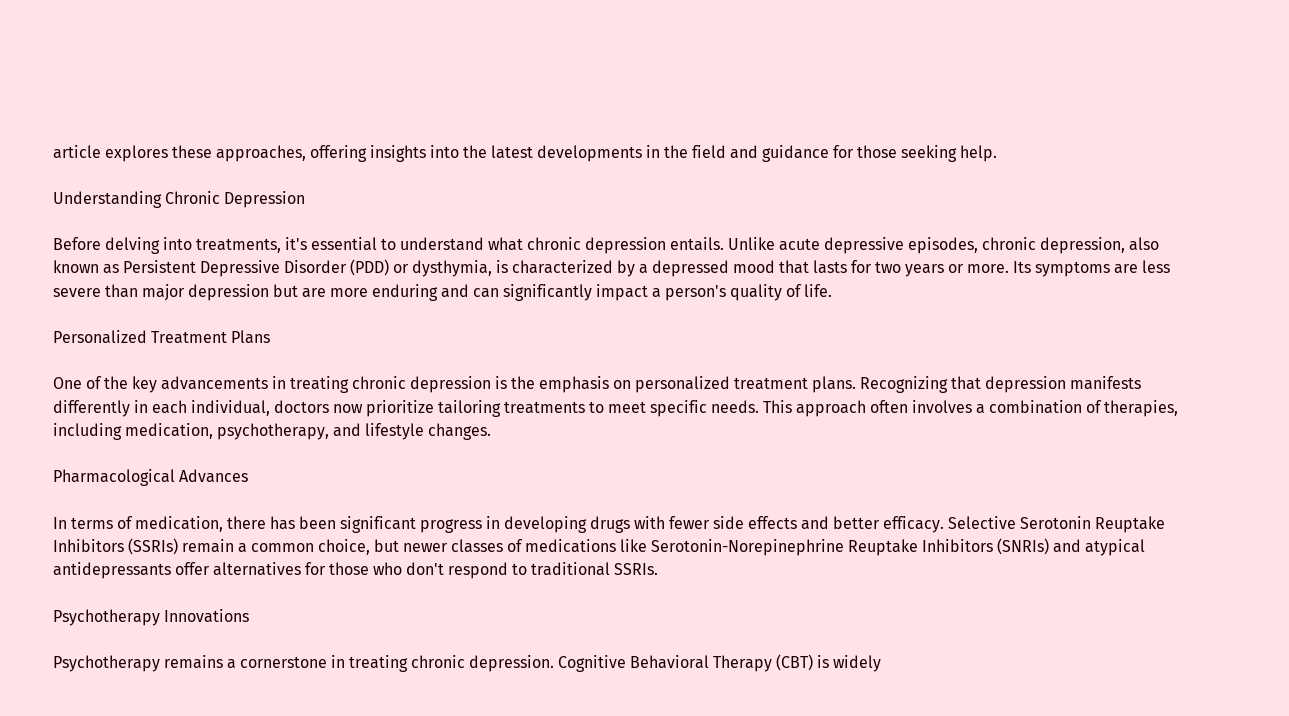article explores these approaches, offering insights into the latest developments in the field and guidance for those seeking help.

Understanding Chronic Depression

Before delving into treatments, it's essential to understand what chronic depression entails. Unlike acute depressive episodes, chronic depression, also known as Persistent Depressive Disorder (PDD) or dysthymia, is characterized by a depressed mood that lasts for two years or more. Its symptoms are less severe than major depression but are more enduring and can significantly impact a person's quality of life.

Personalized Treatment Plans

One of the key advancements in treating chronic depression is the emphasis on personalized treatment plans. Recognizing that depression manifests differently in each individual, doctors now prioritize tailoring treatments to meet specific needs. This approach often involves a combination of therapies, including medication, psychotherapy, and lifestyle changes.

Pharmacological Advances

In terms of medication, there has been significant progress in developing drugs with fewer side effects and better efficacy. Selective Serotonin Reuptake Inhibitors (SSRIs) remain a common choice, but newer classes of medications like Serotonin-Norepinephrine Reuptake Inhibitors (SNRIs) and atypical antidepressants offer alternatives for those who don't respond to traditional SSRIs.

Psychotherapy Innovations

Psychotherapy remains a cornerstone in treating chronic depression. Cognitive Behavioral Therapy (CBT) is widely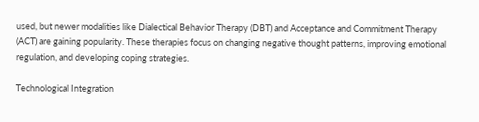used, but newer modalities like Dialectical Behavior Therapy (DBT) and Acceptance and Commitment Therapy (ACT) are gaining popularity. These therapies focus on changing negative thought patterns, improving emotional regulation, and developing coping strategies.

Technological Integration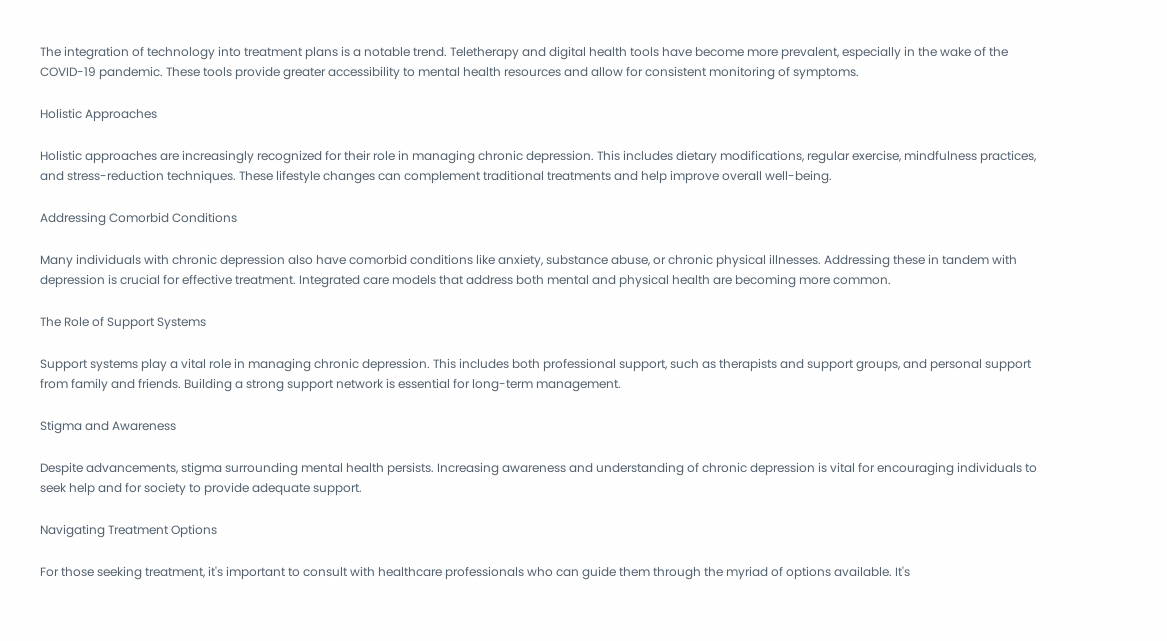The integration of technology into treatment plans is a notable trend. Teletherapy and digital health tools have become more prevalent, especially in the wake of the COVID-19 pandemic. These tools provide greater accessibility to mental health resources and allow for consistent monitoring of symptoms.

Holistic Approaches

Holistic approaches are increasingly recognized for their role in managing chronic depression. This includes dietary modifications, regular exercise, mindfulness practices, and stress-reduction techniques. These lifestyle changes can complement traditional treatments and help improve overall well-being.

Addressing Comorbid Conditions

Many individuals with chronic depression also have comorbid conditions like anxiety, substance abuse, or chronic physical illnesses. Addressing these in tandem with depression is crucial for effective treatment. Integrated care models that address both mental and physical health are becoming more common.

The Role of Support Systems

Support systems play a vital role in managing chronic depression. This includes both professional support, such as therapists and support groups, and personal support from family and friends. Building a strong support network is essential for long-term management.

Stigma and Awareness

Despite advancements, stigma surrounding mental health persists. Increasing awareness and understanding of chronic depression is vital for encouraging individuals to seek help and for society to provide adequate support.

Navigating Treatment Options

For those seeking treatment, it's important to consult with healthcare professionals who can guide them through the myriad of options available. It's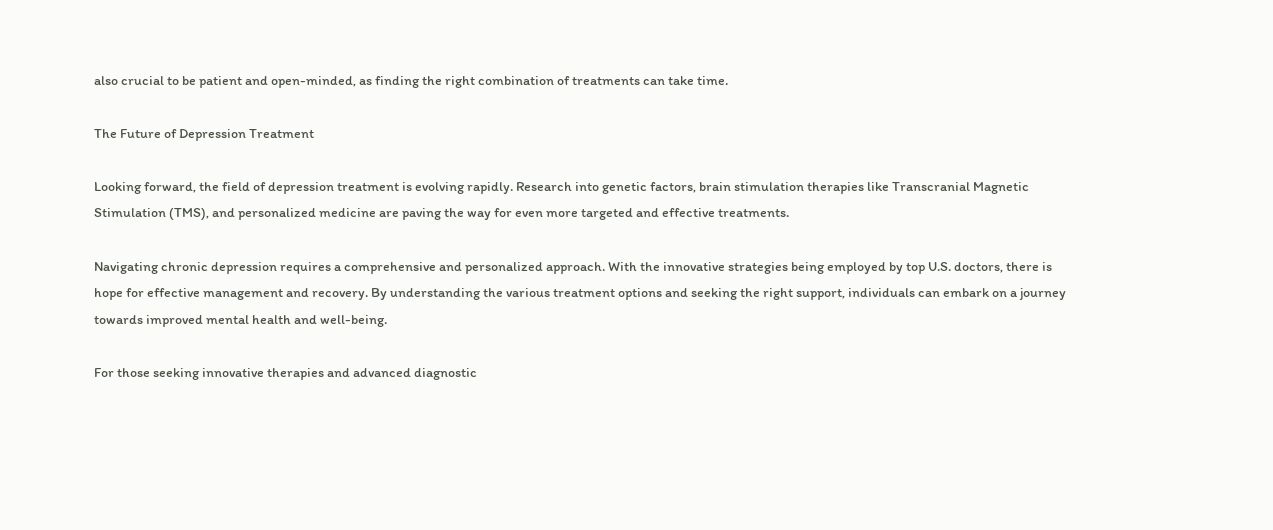also crucial to be patient and open-minded, as finding the right combination of treatments can take time.

The Future of Depression Treatment

Looking forward, the field of depression treatment is evolving rapidly. Research into genetic factors, brain stimulation therapies like Transcranial Magnetic Stimulation (TMS), and personalized medicine are paving the way for even more targeted and effective treatments.

Navigating chronic depression requires a comprehensive and personalized approach. With the innovative strategies being employed by top U.S. doctors, there is hope for effective management and recovery. By understanding the various treatment options and seeking the right support, individuals can embark on a journey towards improved mental health and well-being.

For those seeking innovative therapies and advanced diagnostic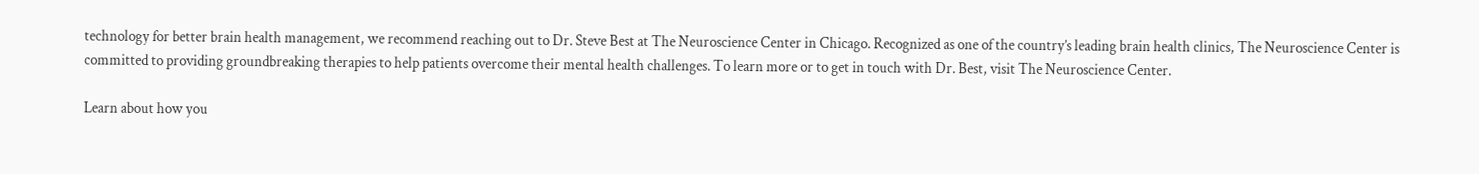technology for better brain health management, we recommend reaching out to Dr. Steve Best at The Neuroscience Center in Chicago. Recognized as one of the country’s leading brain health clinics, The Neuroscience Center is committed to providing groundbreaking therapies to help patients overcome their mental health challenges. To learn more or to get in touch with Dr. Best, visit The Neuroscience Center.

Learn about how you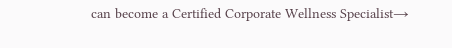can become a Certified Corporate Wellness Specialist→